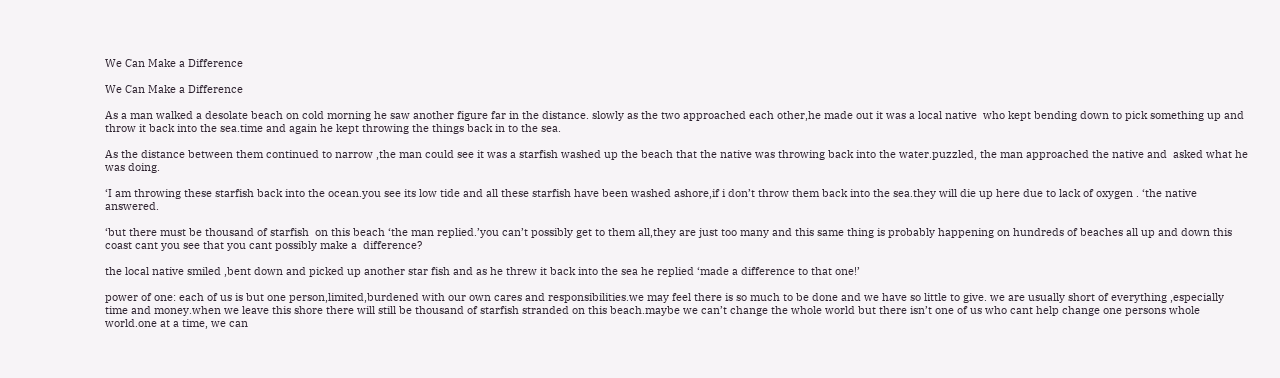We Can Make a Difference

We Can Make a Difference

As a man walked a desolate beach on cold morning he saw another figure far in the distance. slowly as the two approached each other,he made out it was a local native  who kept bending down to pick something up and throw it back into the sea.time and again he kept throwing the things back in to the sea.

As the distance between them continued to narrow ,the man could see it was a starfish washed up the beach that the native was throwing back into the water.puzzled, the man approached the native and  asked what he was doing.

‘I am throwing these starfish back into the ocean.you see its low tide and all these starfish have been washed ashore,if i don’t throw them back into the sea.they will die up here due to lack of oxygen . ‘the native answered.

‘but there must be thousand of starfish  on this beach ‘the man replied.’you can’t possibly get to them all,they are just too many and this same thing is probably happening on hundreds of beaches all up and down this coast cant you see that you cant possibly make a  difference?

the local native smiled ,bent down and picked up another star fish and as he threw it back into the sea he replied ‘made a difference to that one!’

power of one: each of us is but one person,limited,burdened with our own cares and responsibilities.we may feel there is so much to be done and we have so little to give. we are usually short of everything ,especially time and money.when we leave this shore there will still be thousand of starfish stranded on this beach.maybe we can’t change the whole world but there isn’t one of us who cant help change one persons whole world.one at a time, we can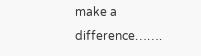make a difference…….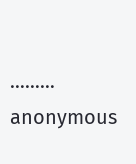………           anonymous